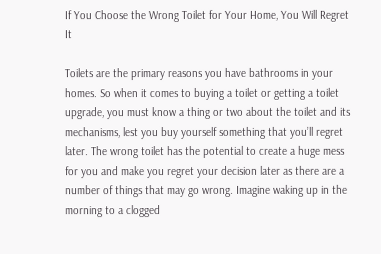If You Choose the Wrong Toilet for Your Home, You Will Regret It

Toilets are the primary reasons you have bathrooms in your homes. So when it comes to buying a toilet or getting a toilet upgrade, you must know a thing or two about the toilet and its mechanisms, lest you buy yourself something that you’ll regret later. The wrong toilet has the potential to create a huge mess for you and make you regret your decision later as there are a number of things that may go wrong. Imagine waking up in the morning to a clogged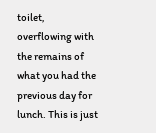toilet, overflowing with the remains of what you had the previous day for lunch. This is just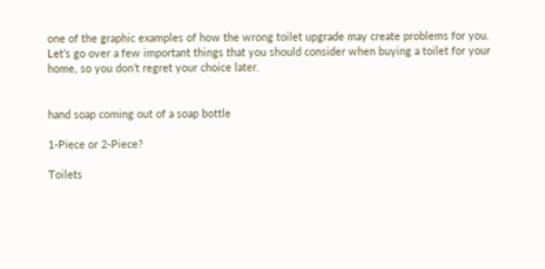one of the graphic examples of how the wrong toilet upgrade may create problems for you. Let’s go over a few important things that you should consider when buying a toilet for your home, so you don’t regret your choice later.


hand soap coming out of a soap bottle

1-Piece or 2-Piece?

Toilets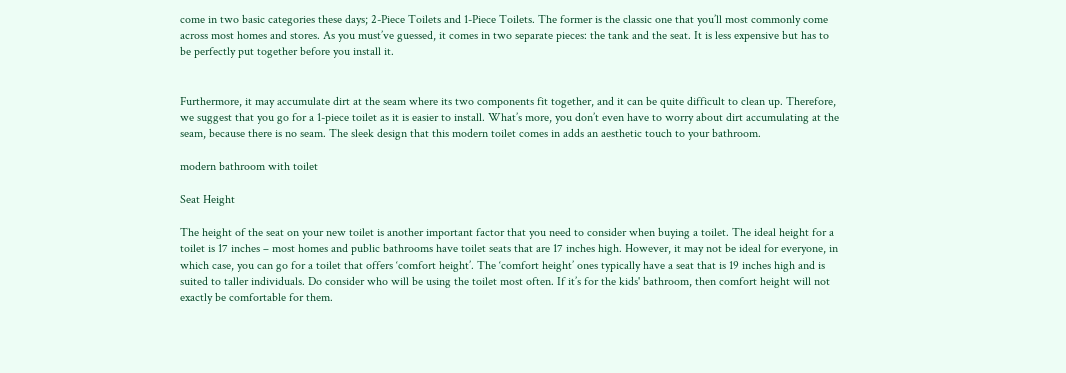come in two basic categories these days; 2-Piece Toilets and 1-Piece Toilets. The former is the classic one that you’ll most commonly come across most homes and stores. As you must’ve guessed, it comes in two separate pieces: the tank and the seat. It is less expensive but has to be perfectly put together before you install it.


Furthermore, it may accumulate dirt at the seam where its two components fit together, and it can be quite difficult to clean up. Therefore, we suggest that you go for a 1-piece toilet as it is easier to install. What’s more, you don’t even have to worry about dirt accumulating at the seam, because there is no seam. The sleek design that this modern toilet comes in adds an aesthetic touch to your bathroom.

modern bathroom with toilet

Seat Height

The height of the seat on your new toilet is another important factor that you need to consider when buying a toilet. The ideal height for a toilet is 17 inches – most homes and public bathrooms have toilet seats that are 17 inches high. However, it may not be ideal for everyone, in which case, you can go for a toilet that offers ‘comfort height’. The ‘comfort height’ ones typically have a seat that is 19 inches high and is suited to taller individuals. Do consider who will be using the toilet most often. If it’s for the kids' bathroom, then comfort height will not exactly be comfortable for them.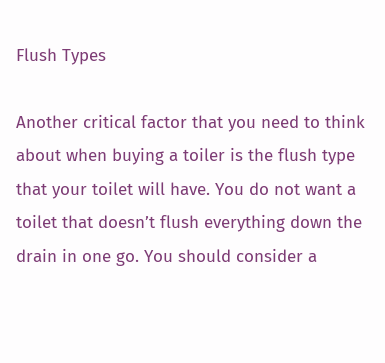Flush Types

Another critical factor that you need to think about when buying a toiler is the flush type that your toilet will have. You do not want a toilet that doesn’t flush everything down the drain in one go. You should consider a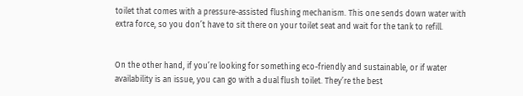toilet that comes with a pressure-assisted flushing mechanism. This one sends down water with extra force, so you don’t have to sit there on your toilet seat and wait for the tank to refill.


On the other hand, if you’re looking for something eco-friendly and sustainable, or if water availability is an issue, you can go with a dual flush toilet. They’re the best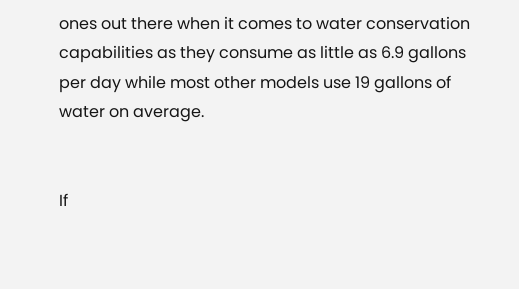ones out there when it comes to water conservation capabilities as they consume as little as 6.9 gallons per day while most other models use 19 gallons of water on average.


If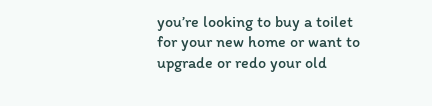you’re looking to buy a toilet for your new home or want to upgrade or redo your old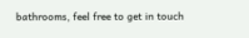bathrooms, feel free to get in touch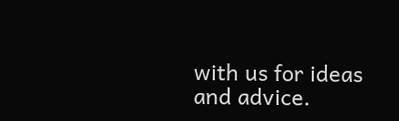with us for ideas and advice.